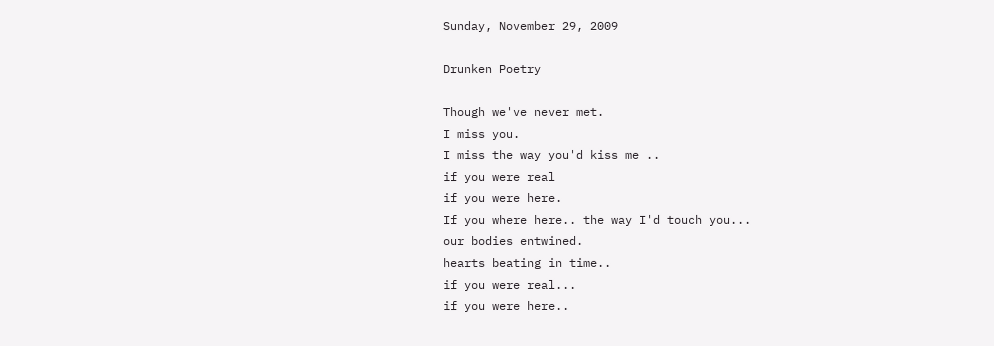Sunday, November 29, 2009

Drunken Poetry

Though we've never met.
I miss you.
I miss the way you'd kiss me ..
if you were real
if you were here.
If you where here.. the way I'd touch you...
our bodies entwined.
hearts beating in time..
if you were real...
if you were here..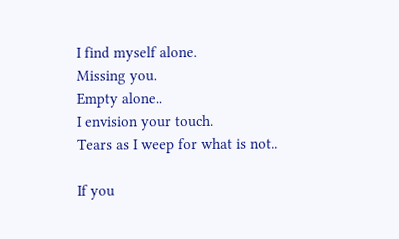I find myself alone.
Missing you.
Empty alone..
I envision your touch.
Tears as I weep for what is not..

If you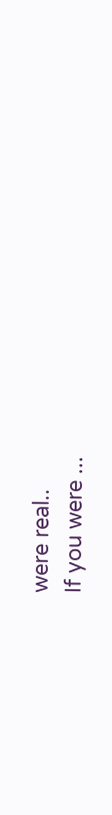were real..
If you were ...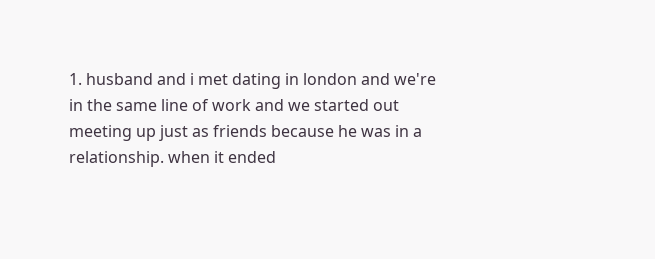1. husband and i met dating in london and we're in the same line of work and we started out meeting up just as friends because he was in a relationship. when it ended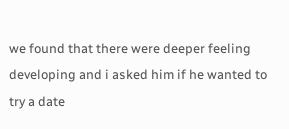we found that there were deeper feeling developing and i asked him if he wanted to try a date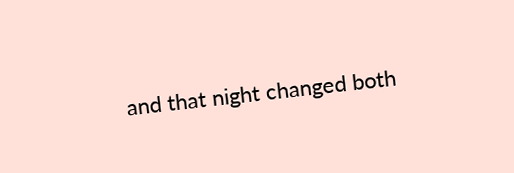and that night changed both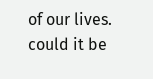of our lives. could it be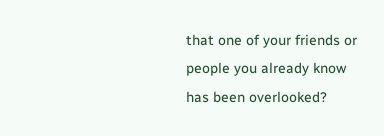that one of your friends or people you already know has been overlooked?